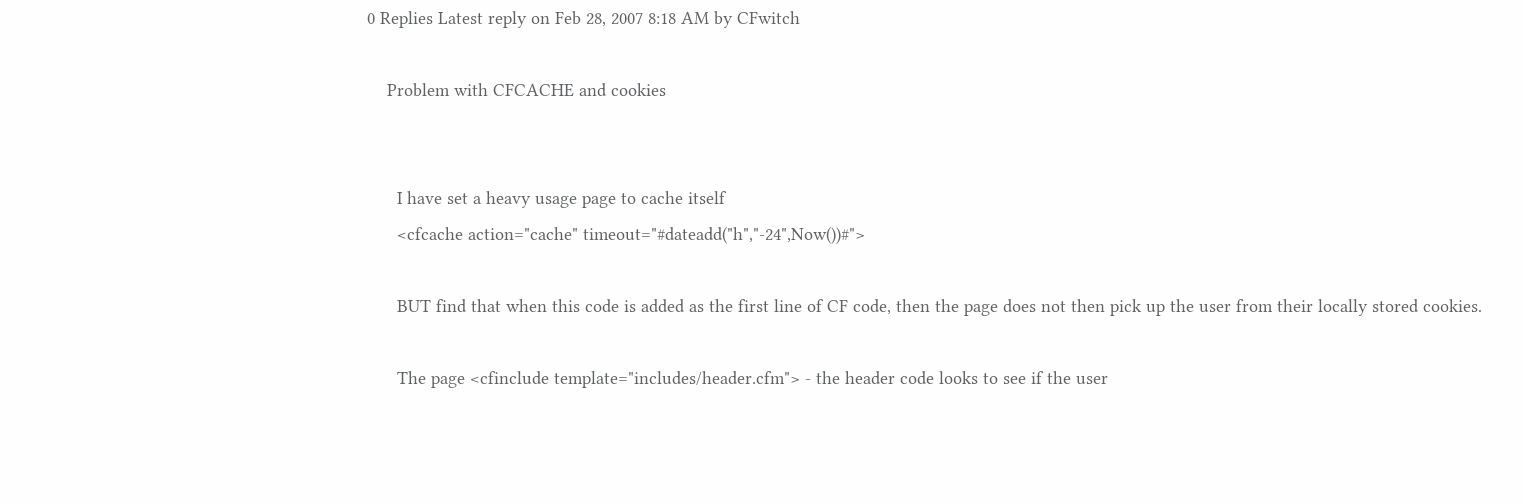0 Replies Latest reply on Feb 28, 2007 8:18 AM by CFwitch

    Problem with CFCACHE and cookies


      I have set a heavy usage page to cache itself
      <cfcache action="cache" timeout="#dateadd("h","-24",Now())#">

      BUT find that when this code is added as the first line of CF code, then the page does not then pick up the user from their locally stored cookies.

      The page <cfinclude template="includes/header.cfm"> - the header code looks to see if the user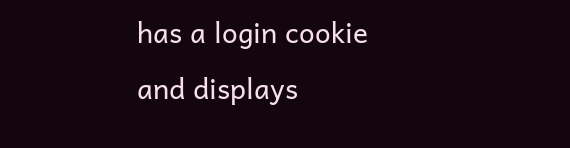has a login cookie and displays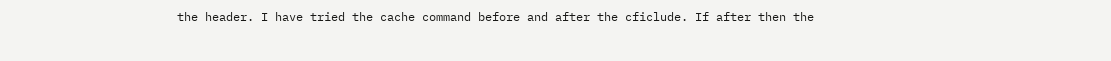the header. I have tried the cache command before and after the cficlude. If after then the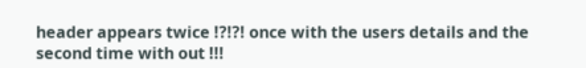header appears twice !?!?! once with the users details and the second time with out !!!